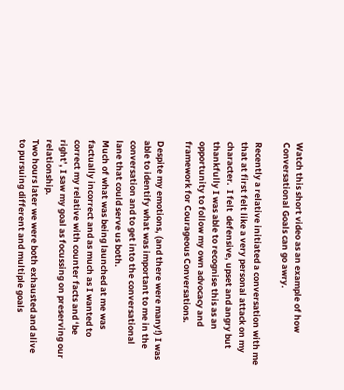Watch this short video as an example of how Conversational Goals can go awry.

Recently a relative initiated a conversation with me that at first felt like a very personal attack on my character.  I felt  defensive, upset and angry but thankfully I was able to recognise this as an opportunity to follow my own advocacy and framework for Courageous Conversations.

Despite my emotions, (and there were many!) I was able to identify what was important to me in the conversation and to get into the conversational lane that could serve us both.
Much of what was being launched at me was factually incorrect and as much as I wanted to correct my relative with counter facts and ‘be right’, I saw my goal as focussing on preserving our relationship.
Two hours later we were both exhausted and alive to pursuing different and multiple goals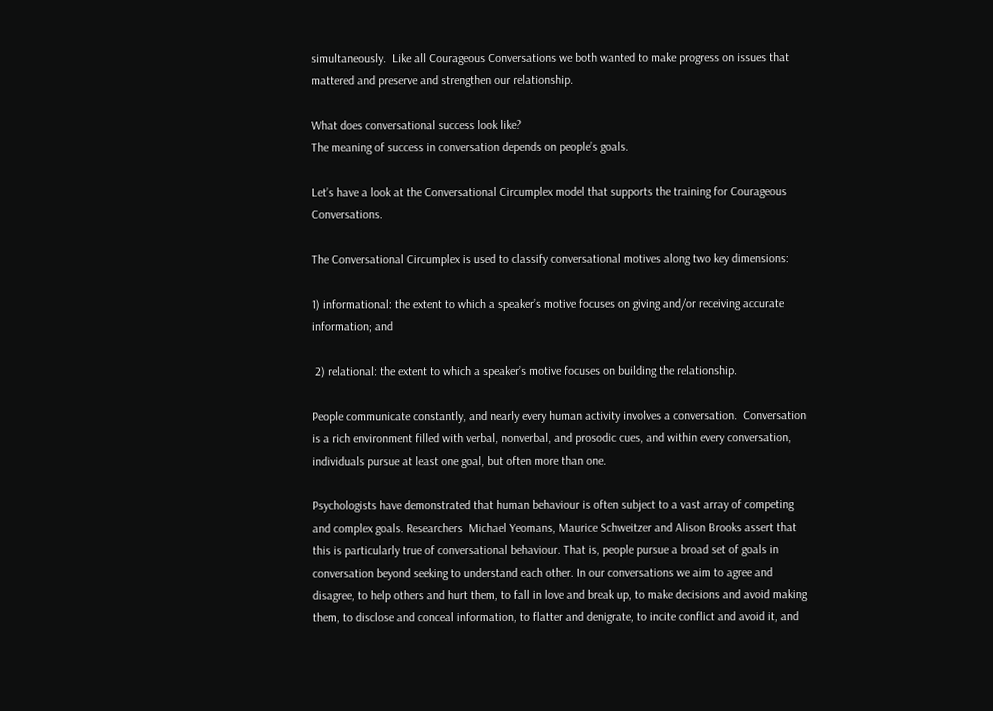simultaneously.  Like all Courageous Conversations we both wanted to make progress on issues that mattered and preserve and strengthen our relationship.

What does conversational success look like?
The meaning of success in conversation depends on people’s goals.

Let’s have a look at the Conversational Circumplex model that supports the training for Courageous Conversations.

The Conversational Circumplex is used to classify conversational motives along two key dimensions:

1) informational: the extent to which a speaker’s motive focuses on giving and/or receiving accurate information; and

 2) relational: the extent to which a speaker’s motive focuses on building the relationship.

People communicate constantly, and nearly every human activity involves a conversation.  Conversation is a rich environment filled with verbal, nonverbal, and prosodic cues, and within every conversation, individuals pursue at least one goal, but often more than one.

Psychologists have demonstrated that human behaviour is often subject to a vast array of competing and complex goals. Researchers  Michael Yeomans, Maurice Schweitzer and Alison Brooks assert that this is particularly true of conversational behaviour. That is, people pursue a broad set of goals in conversation beyond seeking to understand each other. In our conversations we aim to agree and disagree, to help others and hurt them, to fall in love and break up, to make decisions and avoid making them, to disclose and conceal information, to flatter and denigrate, to incite conflict and avoid it, and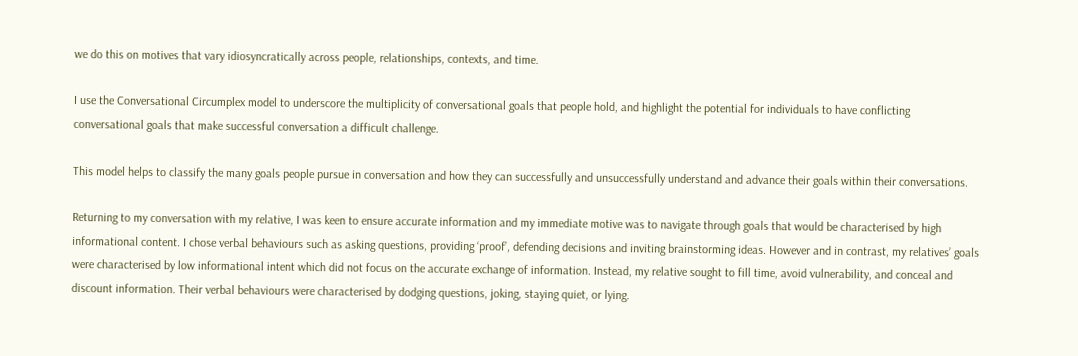we do this on motives that vary idiosyncratically across people, relationships, contexts, and time.

I use the Conversational Circumplex model to underscore the multiplicity of conversational goals that people hold, and highlight the potential for individuals to have conflicting conversational goals that make successful conversation a difficult challenge.

This model helps to classify the many goals people pursue in conversation and how they can successfully and unsuccessfully understand and advance their goals within their conversations.

Returning to my conversation with my relative, I was keen to ensure accurate information and my immediate motive was to navigate through goals that would be characterised by high informational content. I chose verbal behaviours such as asking questions, providing ‘proof’, defending decisions and inviting brainstorming ideas. However and in contrast, my relatives’ goals were characterised by low informational intent which did not focus on the accurate exchange of information. Instead, my relative sought to fill time, avoid vulnerability, and conceal and discount information. Their verbal behaviours were characterised by dodging questions, joking, staying quiet, or lying.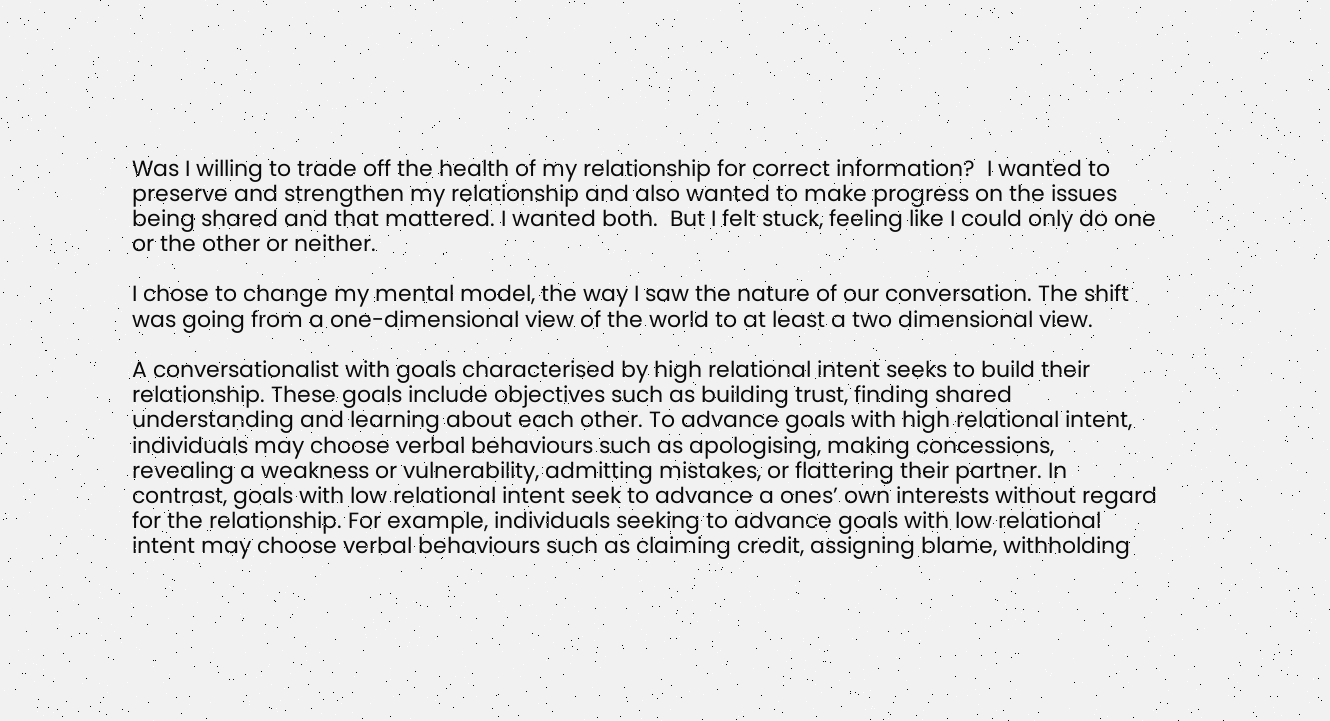Was I willing to trade off the health of my relationship for correct information?  I wanted to preserve and strengthen my relationship and also wanted to make progress on the issues being shared and that mattered. I wanted both.  But I felt stuck, feeling like I could only do one or the other or neither.

I chose to change my mental model, the way I saw the nature of our conversation. The shift was going from a one-dimensional view of the world to at least a two dimensional view.

A conversationalist with goals characterised by high relational intent seeks to build their relationship. These goals include objectives such as building trust, finding shared understanding and learning about each other. To advance goals with high relational intent, individuals may choose verbal behaviours such as apologising, making concessions, revealing a weakness or vulnerability, admitting mistakes, or flattering their partner. In contrast, goals with low relational intent seek to advance a ones’ own interests without regard for the relationship. For example, individuals seeking to advance goals with low relational intent may choose verbal behaviours such as claiming credit, assigning blame, withholding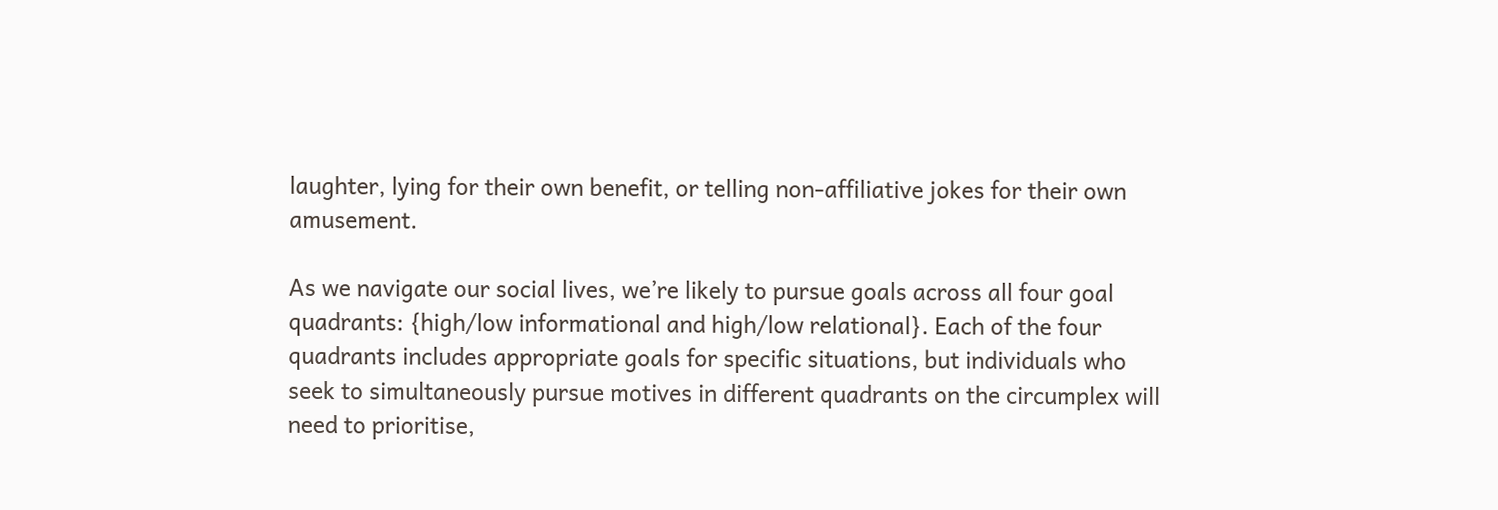laughter, lying for their own benefit, or telling non-affiliative jokes for their own amusement.

As we navigate our social lives, we’re likely to pursue goals across all four goal quadrants: {high/low informational and high/low relational}. Each of the four quadrants includes appropriate goals for specific situations, but individuals who seek to simultaneously pursue motives in different quadrants on the circumplex will need to prioritise,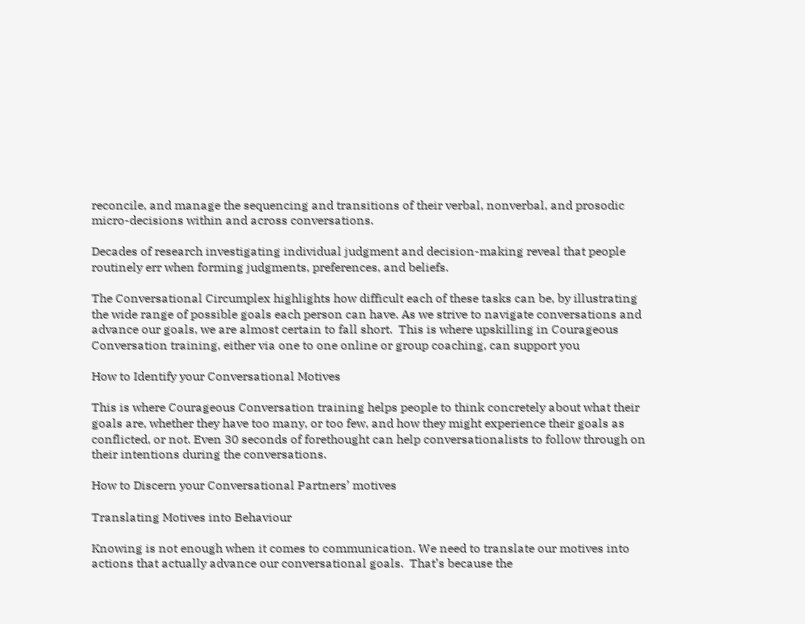reconcile, and manage the sequencing and transitions of their verbal, nonverbal, and prosodic micro-decisions within and across conversations.

Decades of research investigating individual judgment and decision-making reveal that people routinely err when forming judgments, preferences, and beliefs.

The Conversational Circumplex highlights how difficult each of these tasks can be, by illustrating the wide range of possible goals each person can have. As we strive to navigate conversations and advance our goals, we are almost certain to fall short.  This is where upskilling in Courageous Conversation training, either via one to one online or group coaching, can support you

How to Identify your Conversational Motives

This is where Courageous Conversation training helps people to think concretely about what their goals are, whether they have too many, or too few, and how they might experience their goals as conflicted, or not. Even 30 seconds of forethought can help conversationalists to follow through on their intentions during the conversations.

How to Discern your Conversational Partners’ motives

Translating Motives into Behaviour

Knowing is not enough when it comes to communication. We need to translate our motives into actions that actually advance our conversational goals.  That’s because the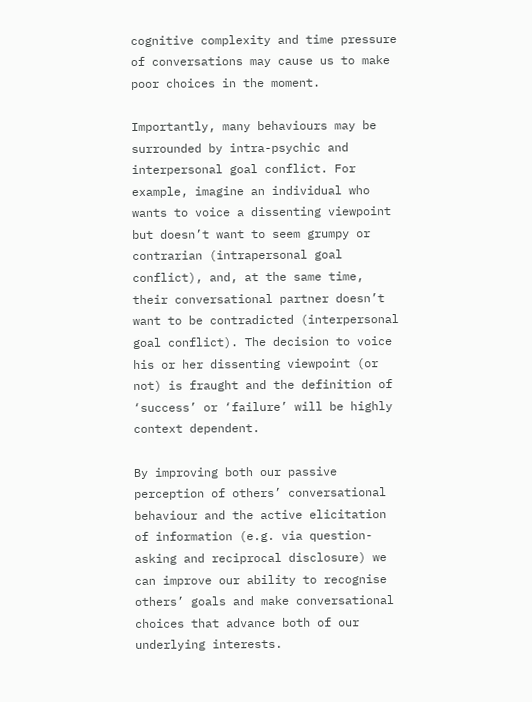cognitive complexity and time pressure of conversations may cause us to make poor choices in the moment.

Importantly, many behaviours may be surrounded by intra-psychic and interpersonal goal conflict. For example, imagine an individual who wants to voice a dissenting viewpoint but doesn’t want to seem grumpy or contrarian (intrapersonal goal conflict), and, at the same time, their conversational partner doesn’t want to be contradicted (interpersonal goal conflict). The decision to voice his or her dissenting viewpoint (or not) is fraught and the definition of ‘success’ or ‘failure’ will be highly context dependent.

By improving both our passive perception of others’ conversational behaviour and the active elicitation of information (e.g. via question-asking and reciprocal disclosure) we can improve our ability to recognise others’ goals and make conversational choices that advance both of our underlying interests.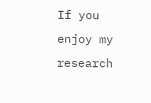If you enjoy my research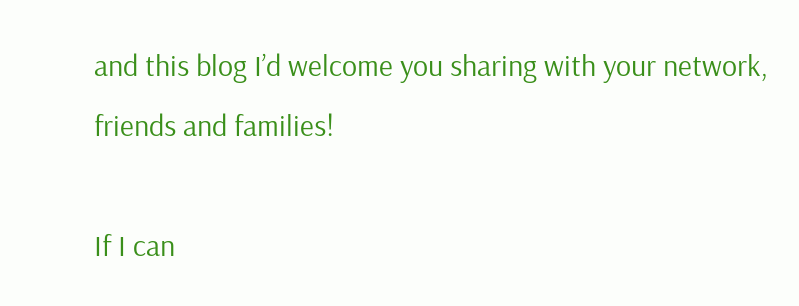and this blog I’d welcome you sharing with your network, friends and families!

If I can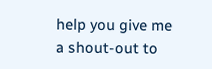help you give me a shout-out to